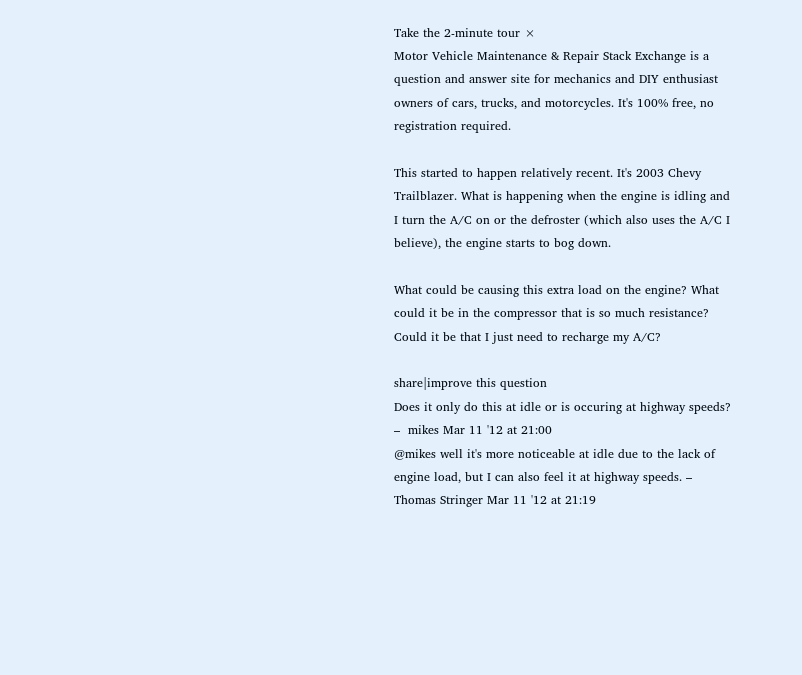Take the 2-minute tour ×
Motor Vehicle Maintenance & Repair Stack Exchange is a question and answer site for mechanics and DIY enthusiast owners of cars, trucks, and motorcycles. It's 100% free, no registration required.

This started to happen relatively recent. It's 2003 Chevy Trailblazer. What is happening when the engine is idling and I turn the A/C on or the defroster (which also uses the A/C I believe), the engine starts to bog down.

What could be causing this extra load on the engine? What could it be in the compressor that is so much resistance? Could it be that I just need to recharge my A/C?

share|improve this question
Does it only do this at idle or is occuring at highway speeds? –  mikes Mar 11 '12 at 21:00
@mikes well it's more noticeable at idle due to the lack of engine load, but I can also feel it at highway speeds. –  Thomas Stringer Mar 11 '12 at 21:19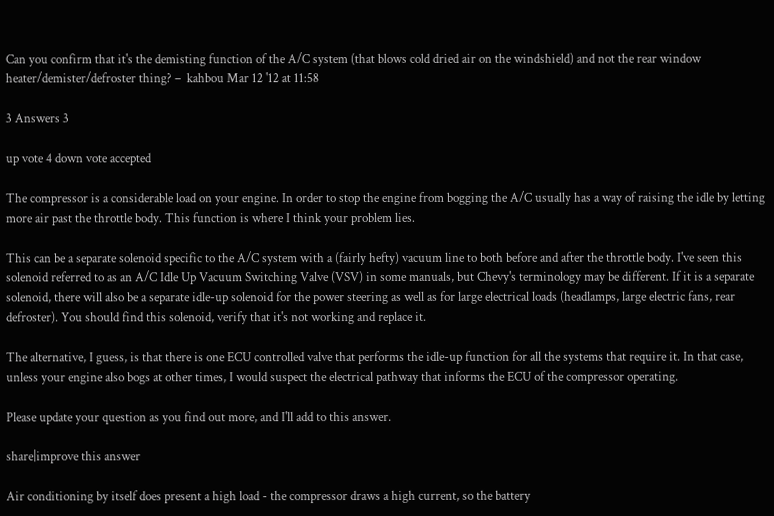Can you confirm that it's the demisting function of the A/C system (that blows cold dried air on the windshield) and not the rear window heater/demister/defroster thing? –  kahbou Mar 12 '12 at 11:58

3 Answers 3

up vote 4 down vote accepted

The compressor is a considerable load on your engine. In order to stop the engine from bogging the A/C usually has a way of raising the idle by letting more air past the throttle body. This function is where I think your problem lies.

This can be a separate solenoid specific to the A/C system with a (fairly hefty) vacuum line to both before and after the throttle body. I've seen this solenoid referred to as an A/C Idle Up Vacuum Switching Valve (VSV) in some manuals, but Chevy's terminology may be different. If it is a separate solenoid, there will also be a separate idle-up solenoid for the power steering as well as for large electrical loads (headlamps, large electric fans, rear defroster). You should find this solenoid, verify that it's not working and replace it.

The alternative, I guess, is that there is one ECU controlled valve that performs the idle-up function for all the systems that require it. In that case, unless your engine also bogs at other times, I would suspect the electrical pathway that informs the ECU of the compressor operating.

Please update your question as you find out more, and I'll add to this answer.

share|improve this answer

Air conditioning by itself does present a high load - the compressor draws a high current, so the battery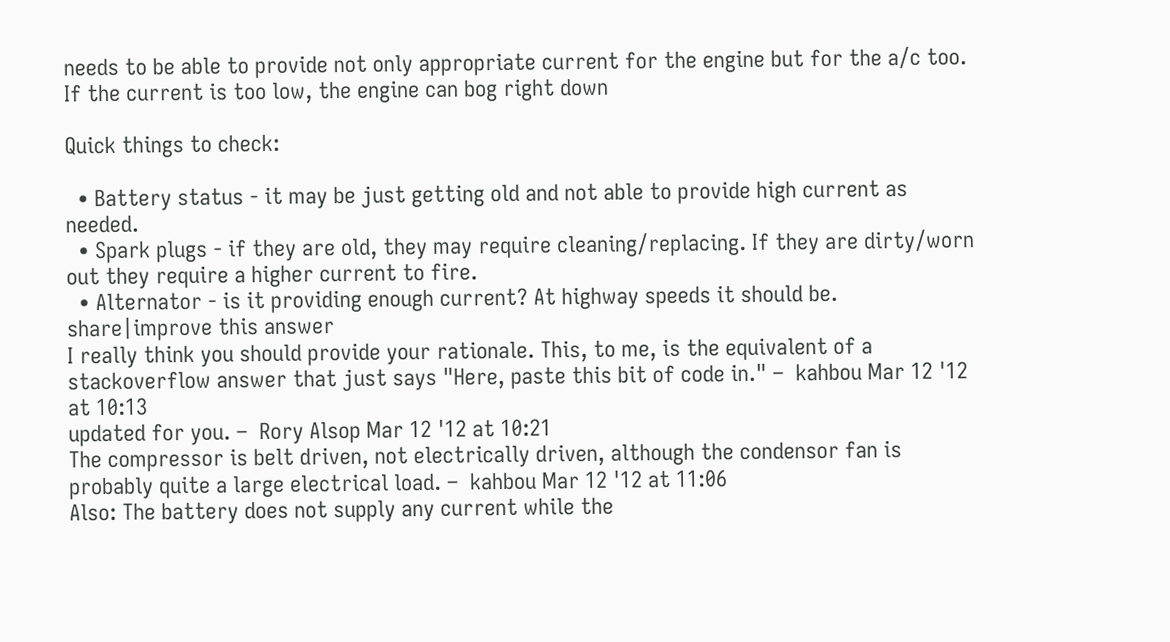needs to be able to provide not only appropriate current for the engine but for the a/c too. If the current is too low, the engine can bog right down

Quick things to check:

  • Battery status - it may be just getting old and not able to provide high current as needed.
  • Spark plugs - if they are old, they may require cleaning/replacing. If they are dirty/worn out they require a higher current to fire.
  • Alternator - is it providing enough current? At highway speeds it should be.
share|improve this answer
I really think you should provide your rationale. This, to me, is the equivalent of a stackoverflow answer that just says "Here, paste this bit of code in." –  kahbou Mar 12 '12 at 10:13
updated for you. –  Rory Alsop Mar 12 '12 at 10:21
The compressor is belt driven, not electrically driven, although the condensor fan is probably quite a large electrical load. –  kahbou Mar 12 '12 at 11:06
Also: The battery does not supply any current while the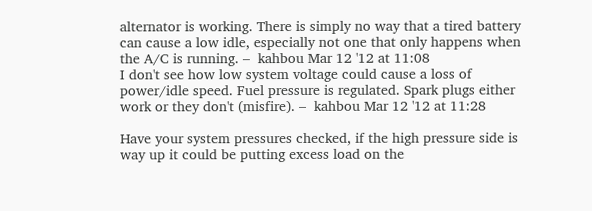alternator is working. There is simply no way that a tired battery can cause a low idle, especially not one that only happens when the A/C is running. –  kahbou Mar 12 '12 at 11:08
I don't see how low system voltage could cause a loss of power/idle speed. Fuel pressure is regulated. Spark plugs either work or they don't (misfire). –  kahbou Mar 12 '12 at 11:28

Have your system pressures checked, if the high pressure side is way up it could be putting excess load on the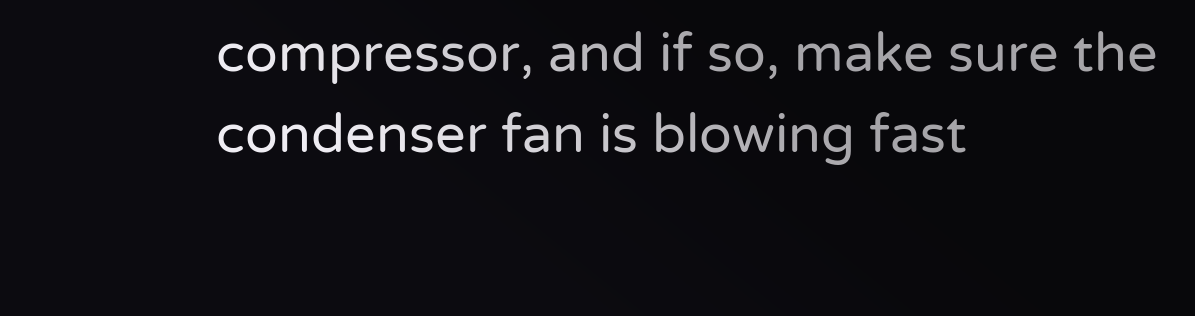compressor, and if so, make sure the condenser fan is blowing fast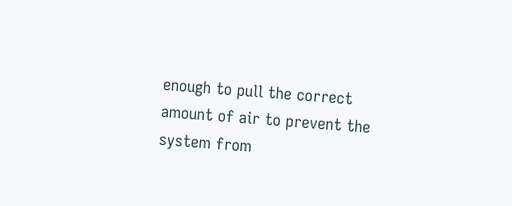enough to pull the correct amount of air to prevent the system from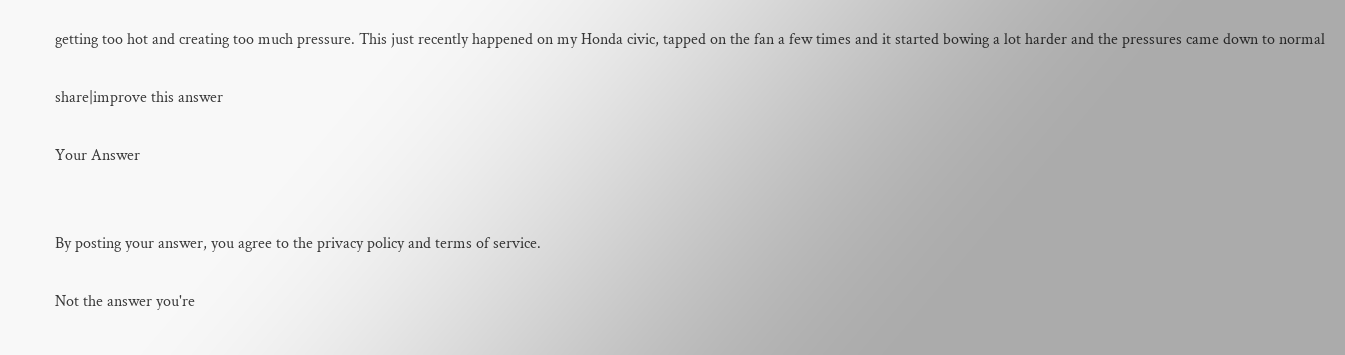getting too hot and creating too much pressure. This just recently happened on my Honda civic, tapped on the fan a few times and it started bowing a lot harder and the pressures came down to normal

share|improve this answer

Your Answer


By posting your answer, you agree to the privacy policy and terms of service.

Not the answer you're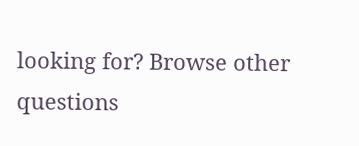looking for? Browse other questions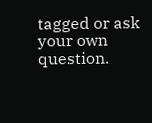tagged or ask your own question.